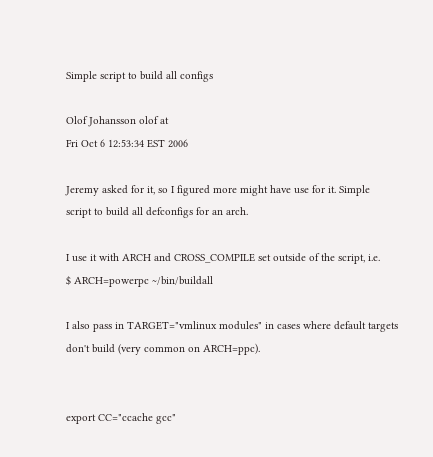Simple script to build all configs

Olof Johansson olof at
Fri Oct 6 12:53:34 EST 2006

Jeremy asked for it, so I figured more might have use for it. Simple
script to build all defconfigs for an arch.

I use it with ARCH and CROSS_COMPILE set outside of the script, i.e.
$ ARCH=powerpc ~/bin/buildall

I also pass in TARGET="vmlinux modules" in cases where default targets
don't build (very common on ARCH=ppc).


export CC="ccache gcc"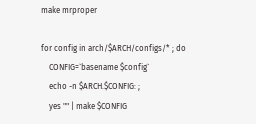make mrproper

for config in arch/$ARCH/configs/* ; do
    CONFIG=`basename $config`
    echo -n $ARCH.$CONFIG: ;
    yes "" | make $CONFIG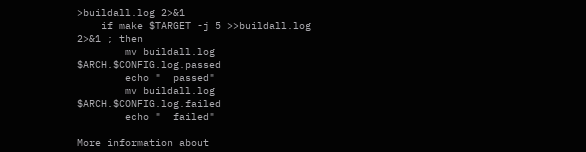>buildall.log 2>&1
    if make $TARGET -j 5 >>buildall.log 2>&1 ; then
        mv buildall.log $ARCH.$CONFIG.log.passed
        echo "  passed"
        mv buildall.log $ARCH.$CONFIG.log.failed
        echo "  failed"

More information about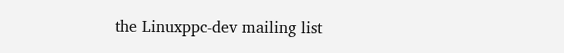the Linuxppc-dev mailing list